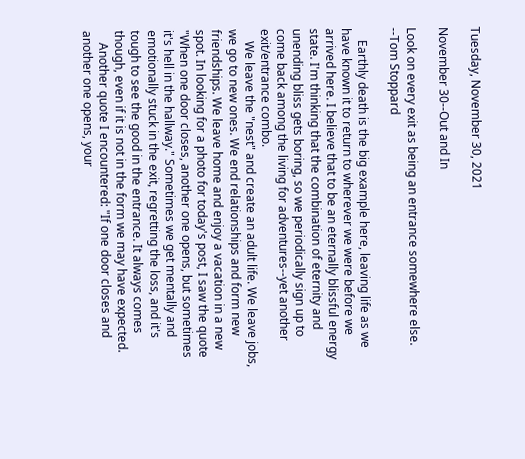Tuesday, November 30, 2021

November 30--Out and In

Look on every exit as being an entrance somewhere else.  --Tom Stoppard

    Earthly death is the big example here, leaving life as we have known it to return to wherever we were before we arrived here. I believe that to be an eternally blissful energy state. I'm thinking that the combination of eternity and unending bliss gets boring, so we periodically sign up to come back among the living for adventures--yet another exit/entrance combo.
    We leave the "nest" and create an adult life. We leave jobs, we go to new ones. We end relationships and form new friendships. We leave home and enjoy a vacation in a new spot. In looking for a photo for today's post, I saw the quote "When one door closes, another one opens, but sometimes it's hell in the hallway." Sometimes we get mentally and emotionally stuck in the exit, regretting the loss, and it's tough to see the good in the entrance. It always comes though, even if it is not in the form we may have expected.
    Another quote I encountered: "If one door closes and another one opens, your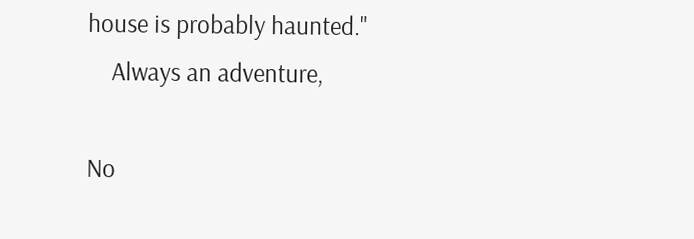house is probably haunted."
    Always an adventure,

No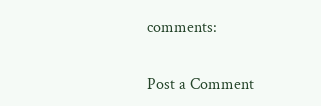comments:

Post a Comment